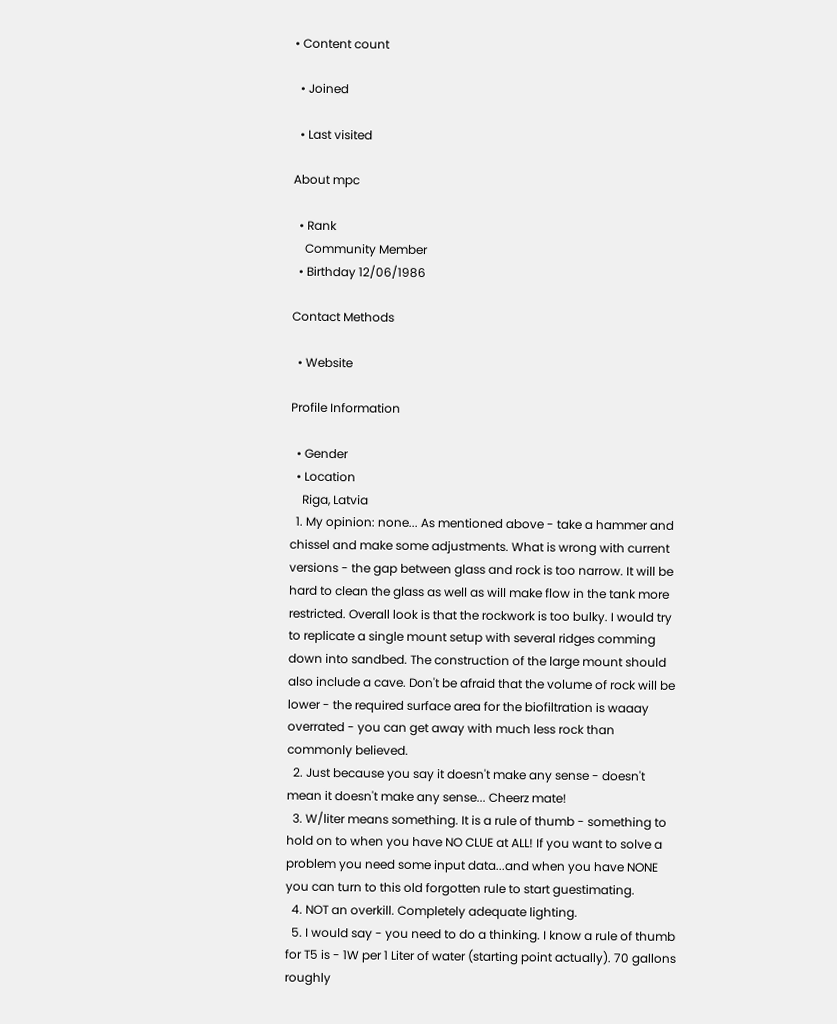• Content count

  • Joined

  • Last visited

About mpc

  • Rank
    Community Member
  • Birthday 12/06/1986

Contact Methods

  • Website

Profile Information

  • Gender
  • Location
    Riga, Latvia
  1. My opinion: none... As mentioned above - take a hammer and chissel and make some adjustments. What is wrong with current versions - the gap between glass and rock is too narrow. It will be hard to clean the glass as well as will make flow in the tank more restricted. Overall look is that the rockwork is too bulky. I would try to replicate a single mount setup with several ridges comming down into sandbed. The construction of the large mount should also include a cave. Don't be afraid that the volume of rock will be lower - the required surface area for the biofiltration is waaay overrated - you can get away with much less rock than commonly believed.
  2. Just because you say it doesn't make any sense - doesn't mean it doesn't make any sense... Cheerz mate!
  3. W/liter means something. It is a rule of thumb - something to hold on to when you have NO CLUE at ALL! If you want to solve a problem you need some input data...and when you have NONE you can turn to this old forgotten rule to start guestimating.
  4. NOT an overkill. Completely adequate lighting.
  5. I would say - you need to do a thinking. I know a rule of thumb for T5 is - 1W per 1 Liter of water (starting point actually). 70 gallons roughly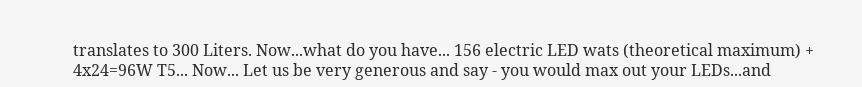translates to 300 Liters. Now...what do you have... 156 electric LED wats (theoretical maximum) + 4x24=96W T5... Now... Let us be very generous and say - you would max out your LEDs...and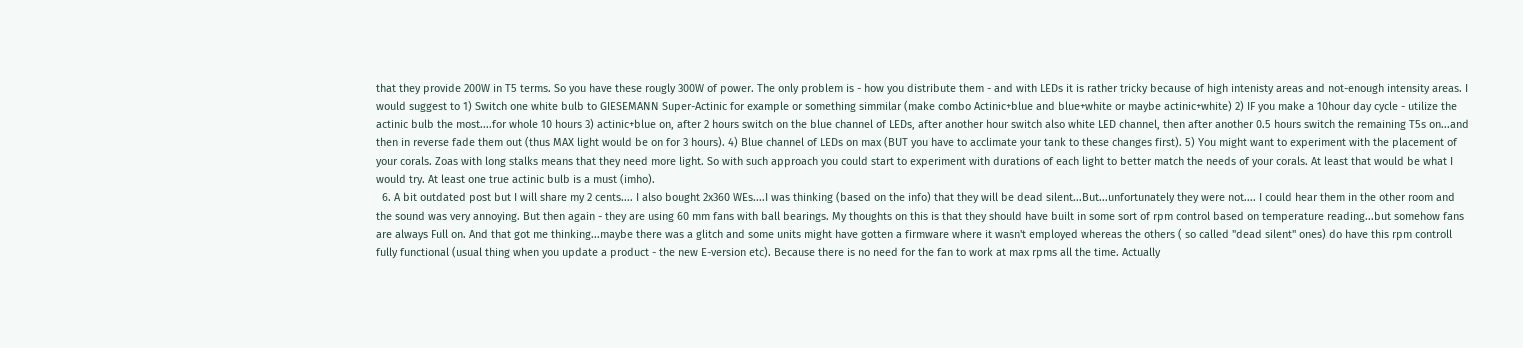that they provide 200W in T5 terms. So you have these rougly 300W of power. The only problem is - how you distribute them - and with LEDs it is rather tricky because of high intenisty areas and not-enough intensity areas. I would suggest to 1) Switch one white bulb to GIESEMANN Super-Actinic for example or something simmilar (make combo Actinic+blue and blue+white or maybe actinic+white) 2) IF you make a 10hour day cycle - utilize the actinic bulb the most....for whole 10 hours 3) actinic+blue on, after 2 hours switch on the blue channel of LEDs, after another hour switch also white LED channel, then after another 0.5 hours switch the remaining T5s on...and then in reverse fade them out (thus MAX light would be on for 3 hours). 4) Blue channel of LEDs on max (BUT you have to acclimate your tank to these changes first). 5) You might want to experiment with the placement of your corals. Zoas with long stalks means that they need more light. So with such approach you could start to experiment with durations of each light to better match the needs of your corals. At least that would be what I would try. At least one true actinic bulb is a must (imho).
  6. A bit outdated post but I will share my 2 cents.... I also bought 2x360 WEs....I was thinking (based on the info) that they will be dead silent...But...unfortunately they were not.... I could hear them in the other room and the sound was very annoying. But then again - they are using 60 mm fans with ball bearings. My thoughts on this is that they should have built in some sort of rpm control based on temperature reading...but somehow fans are always Full on. And that got me thinking...maybe there was a glitch and some units might have gotten a firmware where it wasn't employed whereas the others ( so called "dead silent" ones) do have this rpm controll fully functional (usual thing when you update a product - the new E-version etc). Because there is no need for the fan to work at max rpms all the time. Actually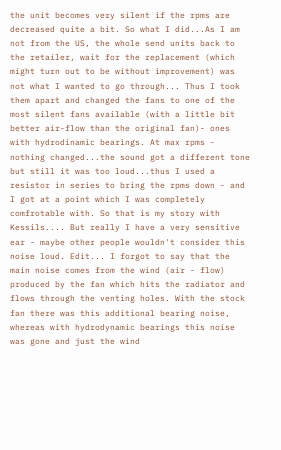the unit becomes very silent if the rpms are decreased quite a bit. So what I did...As I am not from the US, the whole send units back to the retailer, wait for the replacement (which might turn out to be without improvement) was not what I wanted to go through... Thus I took them apart and changed the fans to one of the most silent fans available (with a little bit better air-flow than the original fan)- ones with hydrodinamic bearings. At max rpms - nothing changed...the sound got a different tone but still it was too loud...thus I used a resistor in series to bring the rpms down - and I got at a point which I was completely comfrotable with. So that is my story with Kessils.... But really I have a very sensitive ear - maybe other people wouldn't consider this noise loud. Edit... I forgot to say that the main noise comes from the wind (air - flow) produced by the fan which hits the radiator and flows through the venting holes. With the stock fan there was this additional bearing noise, whereas with hydrodynamic bearings this noise was gone and just the wind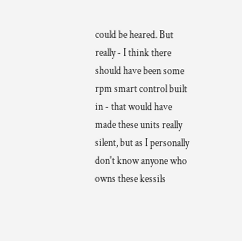could be heared. But really - I think there should have been some rpm smart control built in - that would have made these units really silent, but as I personally don't know anyone who owns these kessils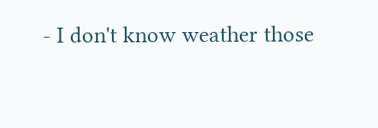- I don't know weather those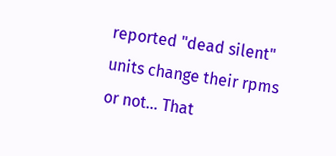reported "dead silent" units change their rpms or not... That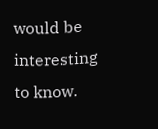would be interesting to know.